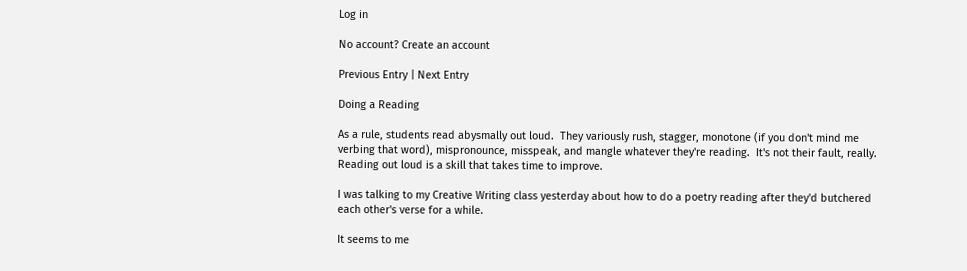Log in

No account? Create an account

Previous Entry | Next Entry

Doing a Reading

As a rule, students read abysmally out loud.  They variously rush, stagger, monotone (if you don't mind me verbing that word), mispronounce, misspeak, and mangle whatever they're reading.  It's not their fault, really.  Reading out loud is a skill that takes time to improve.

I was talking to my Creative Writing class yesterday about how to do a poetry reading after they'd butchered each other's verse for a while.

It seems to me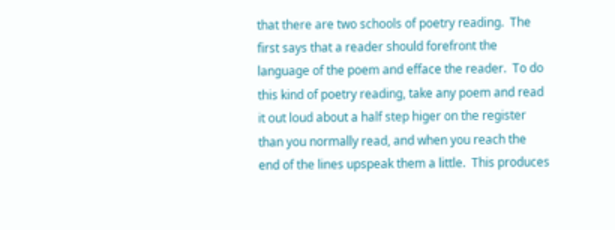that there are two schools of poetry reading.  The first says that a reader should forefront the language of the poem and efface the reader.  To do this kind of poetry reading, take any poem and read it out loud about a half step higer on the register than you normally read, and when you reach the end of the lines upspeak them a little.  This produces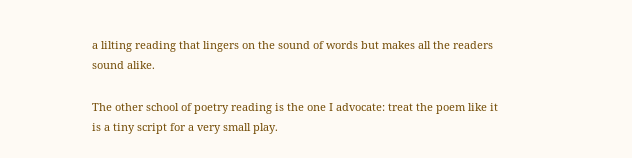a lilting reading that lingers on the sound of words but makes all the readers sound alike.

The other school of poetry reading is the one I advocate: treat the poem like it is a tiny script for a very small play.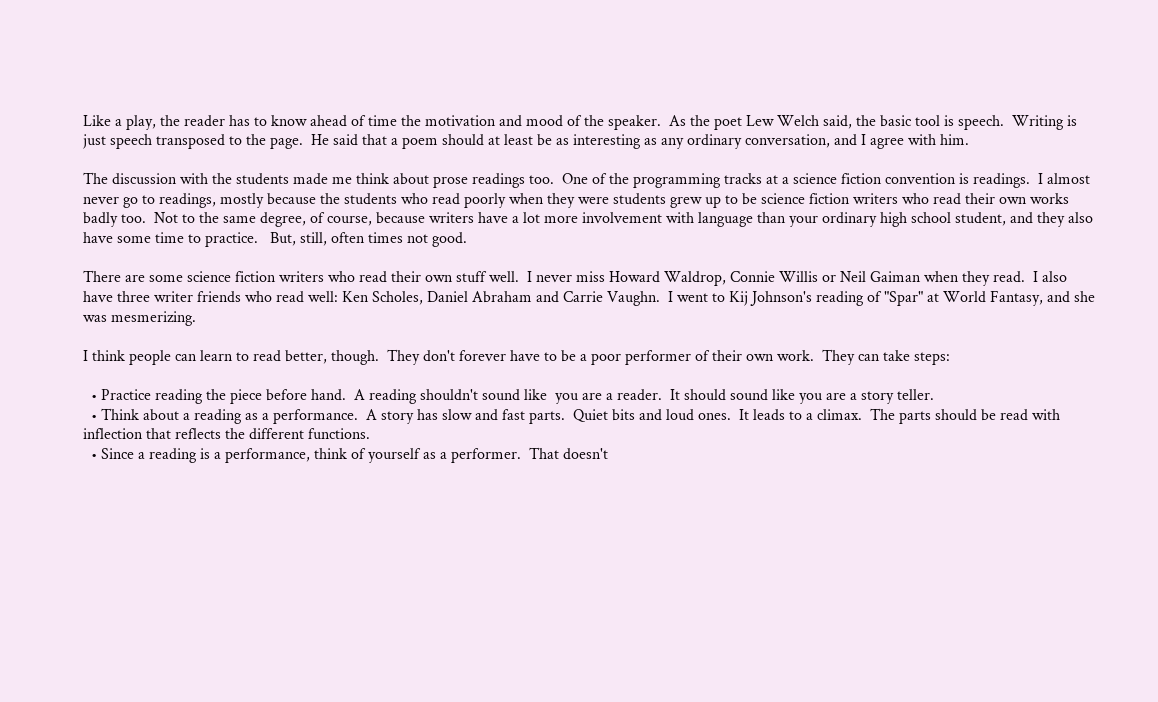Like a play, the reader has to know ahead of time the motivation and mood of the speaker.  As the poet Lew Welch said, the basic tool is speech.  Writing is just speech transposed to the page.  He said that a poem should at least be as interesting as any ordinary conversation, and I agree with him.

The discussion with the students made me think about prose readings too.  One of the programming tracks at a science fiction convention is readings.  I almost never go to readings, mostly because the students who read poorly when they were students grew up to be science fiction writers who read their own works badly too.  Not to the same degree, of course, because writers have a lot more involvement with language than your ordinary high school student, and they also have some time to practice.   But, still, often times not good.

There are some science fiction writers who read their own stuff well.  I never miss Howard Waldrop, Connie Willis or Neil Gaiman when they read.  I also have three writer friends who read well: Ken Scholes, Daniel Abraham and Carrie Vaughn.  I went to Kij Johnson's reading of "Spar" at World Fantasy, and she was mesmerizing.

I think people can learn to read better, though.  They don't forever have to be a poor performer of their own work.  They can take steps:

  • Practice reading the piece before hand.  A reading shouldn't sound like  you are a reader.  It should sound like you are a story teller.
  • Think about a reading as a performance.  A story has slow and fast parts.  Quiet bits and loud ones.  It leads to a climax.  The parts should be read with inflection that reflects the different functions.
  • Since a reading is a performance, think of yourself as a performer.  That doesn't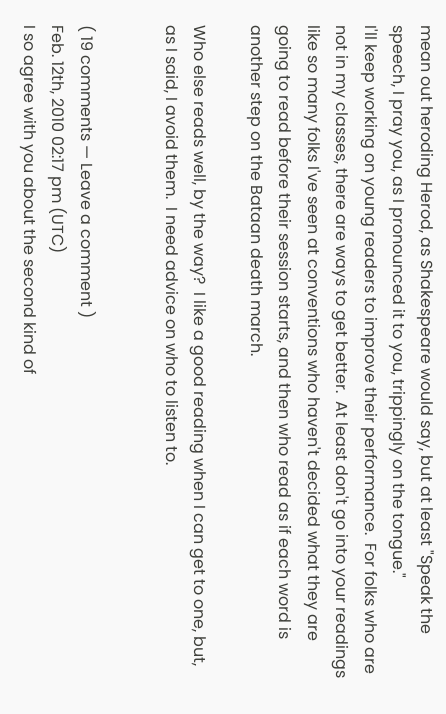mean out heroding Herod, as Shakespeare would say, but at least "Speak the speech, I pray you, as I pronounced it to you, trippingly on the tongue."
I'll keep working on young readers to improve their performance.  For folks who are not in my classes, there are ways to get better.  At least don't go into your readings like so many folks I've seen at conventions who haven't decided what they are going to read before their session starts, and then who read as if each word is another step on the Bataan death march.

Who else reads well, by the way?  I like a good reading when I can get to one, but, as I said, I avoid them.  I need advice on who to listen to.


( 19 comments — Leave a comment )
Feb. 12th, 2010 02:17 pm (UTC)
I so agree with you about the second kind of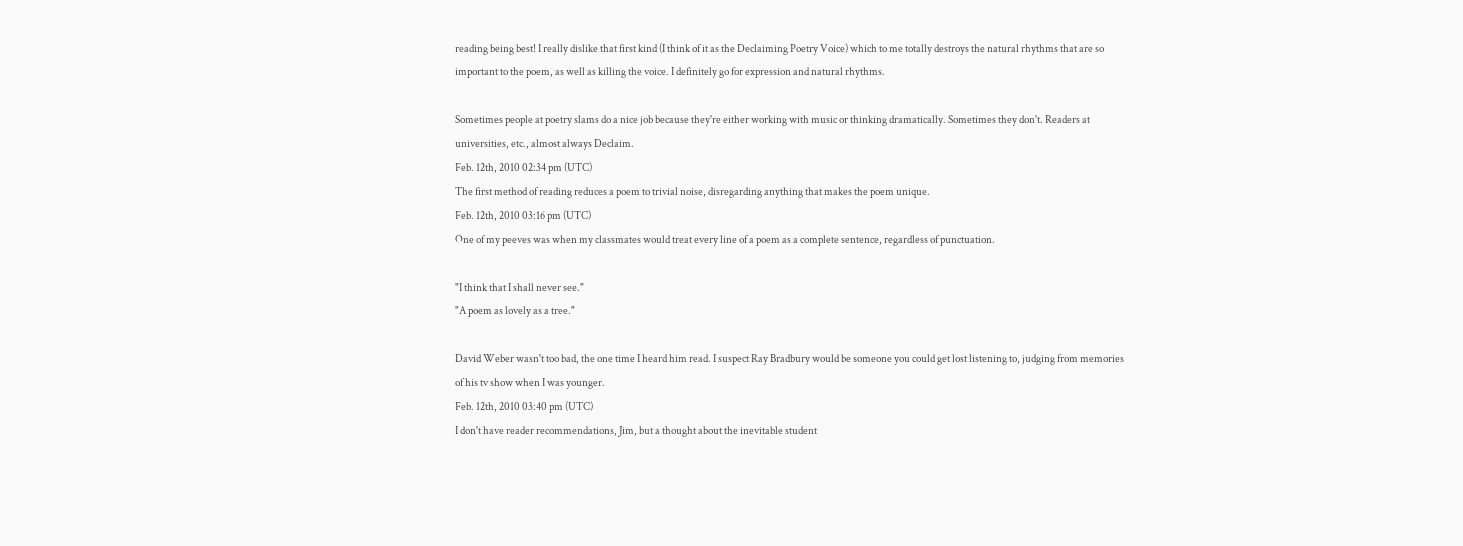reading being best! I really dislike that first kind (I think of it as the Declaiming Poetry Voice) which to me totally destroys the natural rhythms that are so important to the poem, as well as killing the voice. I definitely go for expression and natural rhythms.

Sometimes people at poetry slams do a nice job because they're either working with music or thinking dramatically. Sometimes they don't. Readers at universities, etc., almost always Declaim.
Feb. 12th, 2010 02:34 pm (UTC)
The first method of reading reduces a poem to trivial noise, disregarding anything that makes the poem unique.
Feb. 12th, 2010 03:16 pm (UTC)
One of my peeves was when my classmates would treat every line of a poem as a complete sentence, regardless of punctuation.

"I think that I shall never see."
"A poem as lovely as a tree."

David Weber wasn't too bad, the one time I heard him read. I suspect Ray Bradbury would be someone you could get lost listening to, judging from memories of his tv show when I was younger.
Feb. 12th, 2010 03:40 pm (UTC)
I don't have reader recommendations, Jim, but a thought about the inevitable student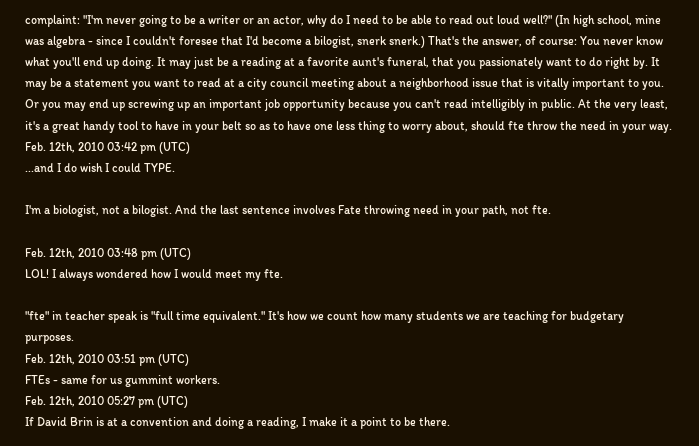complaint: "I'm never going to be a writer or an actor, why do I need to be able to read out loud well?" (In high school, mine was algebra - since I couldn't foresee that I'd become a bilogist, snerk snerk.) That's the answer, of course: You never know what you'll end up doing. It may just be a reading at a favorite aunt's funeral, that you passionately want to do right by. It may be a statement you want to read at a city council meeting about a neighborhood issue that is vitally important to you. Or you may end up screwing up an important job opportunity because you can't read intelligibly in public. At the very least, it's a great handy tool to have in your belt so as to have one less thing to worry about, should fte throw the need in your way.
Feb. 12th, 2010 03:42 pm (UTC)
...and I do wish I could TYPE.

I'm a biologist, not a bilogist. And the last sentence involves Fate throwing need in your path, not fte.

Feb. 12th, 2010 03:48 pm (UTC)
LOL! I always wondered how I would meet my fte.

"fte" in teacher speak is "full time equivalent." It's how we count how many students we are teaching for budgetary purposes.
Feb. 12th, 2010 03:51 pm (UTC)
FTEs - same for us gummint workers.
Feb. 12th, 2010 05:27 pm (UTC)
If David Brin is at a convention and doing a reading, I make it a point to be there.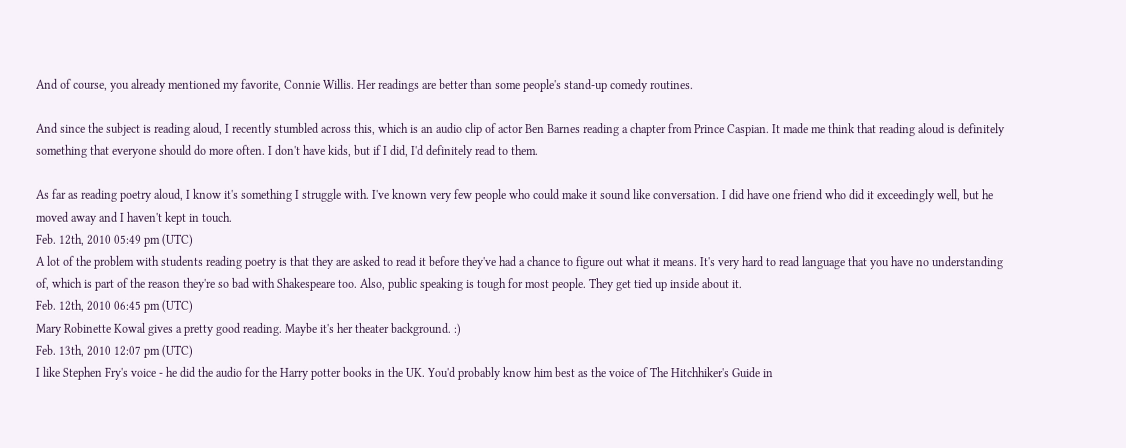And of course, you already mentioned my favorite, Connie Willis. Her readings are better than some people's stand-up comedy routines.

And since the subject is reading aloud, I recently stumbled across this, which is an audio clip of actor Ben Barnes reading a chapter from Prince Caspian. It made me think that reading aloud is definitely something that everyone should do more often. I don't have kids, but if I did, I'd definitely read to them.

As far as reading poetry aloud, I know it's something I struggle with. I've known very few people who could make it sound like conversation. I did have one friend who did it exceedingly well, but he moved away and I haven't kept in touch.
Feb. 12th, 2010 05:49 pm (UTC)
A lot of the problem with students reading poetry is that they are asked to read it before they've had a chance to figure out what it means. It's very hard to read language that you have no understanding of, which is part of the reason they're so bad with Shakespeare too. Also, public speaking is tough for most people. They get tied up inside about it.
Feb. 12th, 2010 06:45 pm (UTC)
Mary Robinette Kowal gives a pretty good reading. Maybe it's her theater background. :)
Feb. 13th, 2010 12:07 pm (UTC)
I like Stephen Fry's voice - he did the audio for the Harry potter books in the UK. You'd probably know him best as the voice of The Hitchhiker's Guide in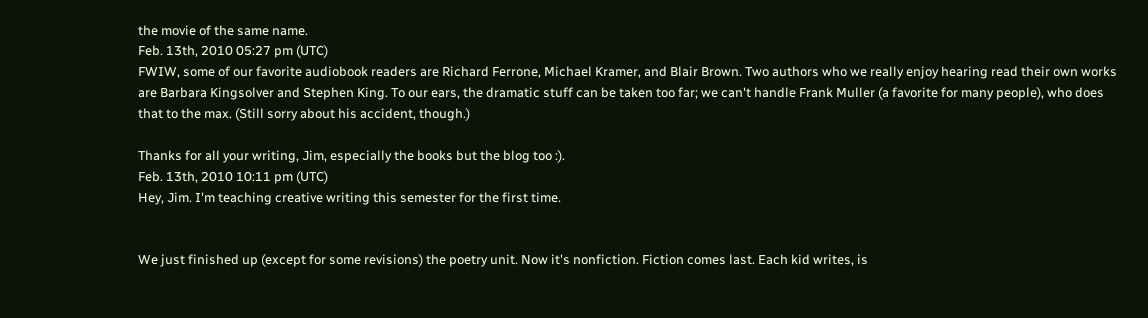the movie of the same name.
Feb. 13th, 2010 05:27 pm (UTC)
FWIW, some of our favorite audiobook readers are Richard Ferrone, Michael Kramer, and Blair Brown. Two authors who we really enjoy hearing read their own works are Barbara Kingsolver and Stephen King. To our ears, the dramatic stuff can be taken too far; we can't handle Frank Muller (a favorite for many people), who does that to the max. (Still sorry about his accident, though.)

Thanks for all your writing, Jim, especially the books but the blog too :).
Feb. 13th, 2010 10:11 pm (UTC)
Hey, Jim. I'm teaching creative writing this semester for the first time.


We just finished up (except for some revisions) the poetry unit. Now it's nonfiction. Fiction comes last. Each kid writes, is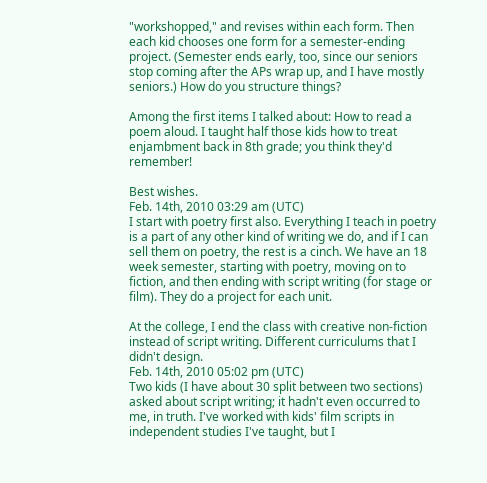"workshopped," and revises within each form. Then each kid chooses one form for a semester-ending project. (Semester ends early, too, since our seniors stop coming after the APs wrap up, and I have mostly seniors.) How do you structure things?

Among the first items I talked about: How to read a poem aloud. I taught half those kids how to treat enjambment back in 8th grade; you think they'd remember!

Best wishes.
Feb. 14th, 2010 03:29 am (UTC)
I start with poetry first also. Everything I teach in poetry is a part of any other kind of writing we do, and if I can sell them on poetry, the rest is a cinch. We have an 18 week semester, starting with poetry, moving on to fiction, and then ending with script writing (for stage or film). They do a project for each unit.

At the college, I end the class with creative non-fiction instead of script writing. Different curriculums that I didn't design.
Feb. 14th, 2010 05:02 pm (UTC)
Two kids (I have about 30 split between two sections) asked about script writing; it hadn't even occurred to me, in truth. I've worked with kids' film scripts in independent studies I've taught, but I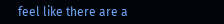feel like there are a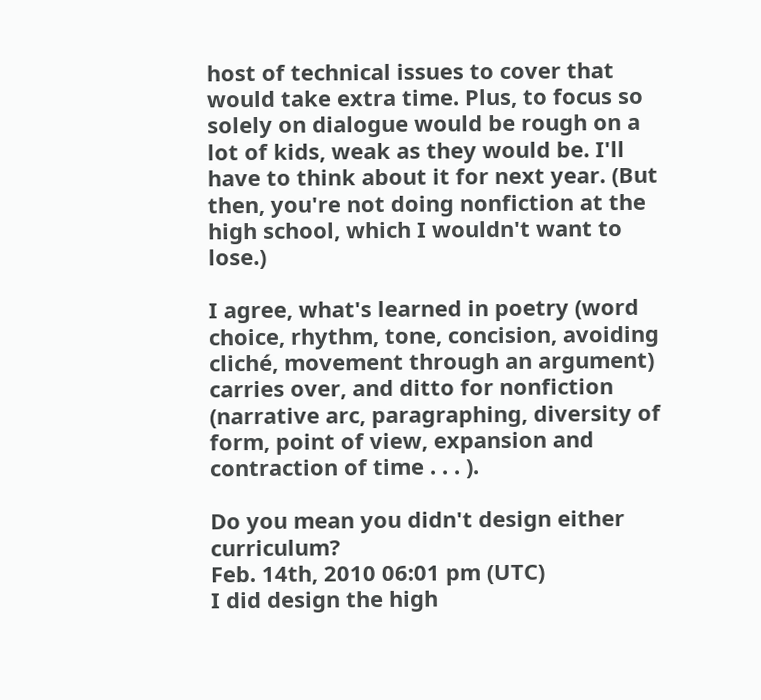host of technical issues to cover that would take extra time. Plus, to focus so solely on dialogue would be rough on a lot of kids, weak as they would be. I'll have to think about it for next year. (But then, you're not doing nonfiction at the high school, which I wouldn't want to lose.)

I agree, what's learned in poetry (word choice, rhythm, tone, concision, avoiding cliché, movement through an argument) carries over, and ditto for nonfiction (narrative arc, paragraphing, diversity of form, point of view, expansion and contraction of time . . . ).

Do you mean you didn't design either curriculum?
Feb. 14th, 2010 06:01 pm (UTC)
I did design the high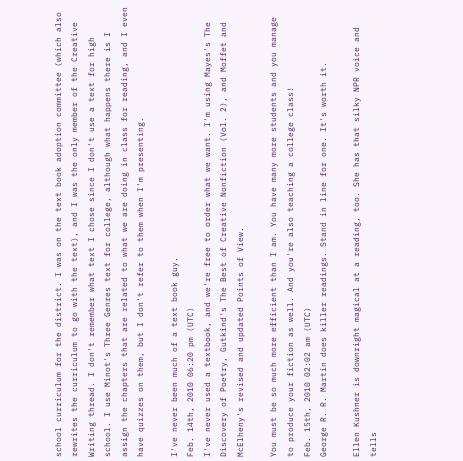school curriculum for the district. I was on the text book adoption committee (which also rewrites the curriculum to go with the text), and I was the only member of the Creative Writing thread. I don't remember what text I chose since I don't use a text for high school. I use Minot's Three Genres text for college, although what happens there is I assign the chapters that are related to what we are doing in class for reading, and I even have quizzes on them, but I don't refer to them when I'm presenting.

I've never been much of a text book guy.
Feb. 14th, 2010 06:20 pm (UTC)
I've never used a textbook, and we're free to order what we want. I'm using Mayes's The Discovery of Poetry, Gutkind's The Best of Creative Nonfiction (Vol. 2), and Moffet and McElheny's revised and updated Points of View.

You must be so much more efficient than I am. You have many more students and you manage to produce your fiction as well. And you're also teaching a college class!
Feb. 15th, 2010 02:02 am (UTC)
George R. R. Martin does killer readings. Stand in line for one. It's worth it.

Ellen Kushner is downright magical at a reading, too. She has that silky NPR voice and tells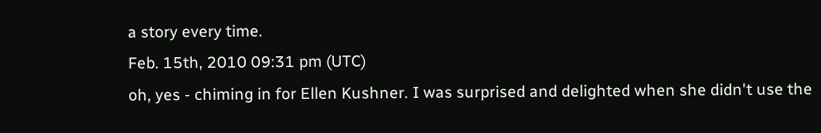a story every time.
Feb. 15th, 2010 09:31 pm (UTC)
oh, yes - chiming in for Ellen Kushner. I was surprised and delighted when she didn't use the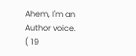Ahem, I'm an Author voice.
( 19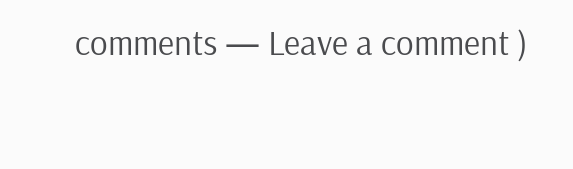comments — Leave a comment )